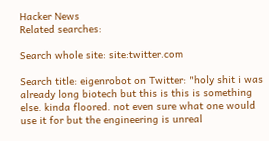Hacker News
Related searches:

Search whole site: site:twitter.com

Search title: eigenrobot on Twitter: "holy shit i was already long biotech but this is this is something else. kinda floored. not even sure what one would use it for but the engineering is unreal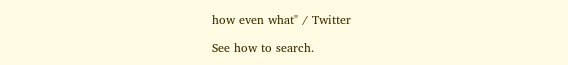how even what" / Twitter

See how to search.